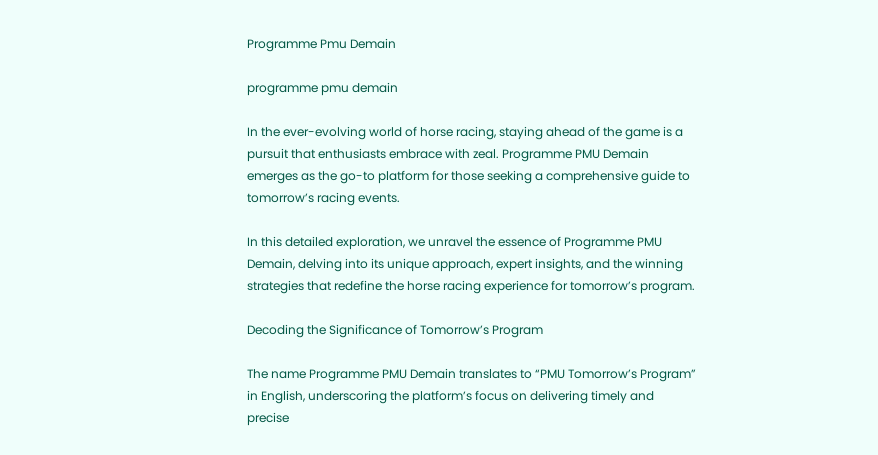Programme Pmu Demain

programme pmu demain

In the ever-evolving world of horse racing, staying ahead of the game is a pursuit that enthusiasts embrace with zeal. Programme PMU Demain emerges as the go-to platform for those seeking a comprehensive guide to tomorrow’s racing events.

In this detailed exploration, we unravel the essence of Programme PMU Demain, delving into its unique approach, expert insights, and the winning strategies that redefine the horse racing experience for tomorrow’s program.

Decoding the Significance of Tomorrow’s Program

The name Programme PMU Demain translates to “PMU Tomorrow’s Program” in English, underscoring the platform’s focus on delivering timely and precise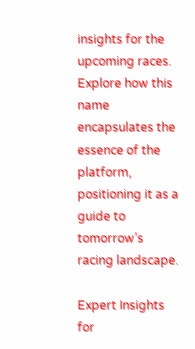insights for the upcoming races. Explore how this name encapsulates the essence of the platform, positioning it as a guide to tomorrow’s racing landscape.

Expert Insights for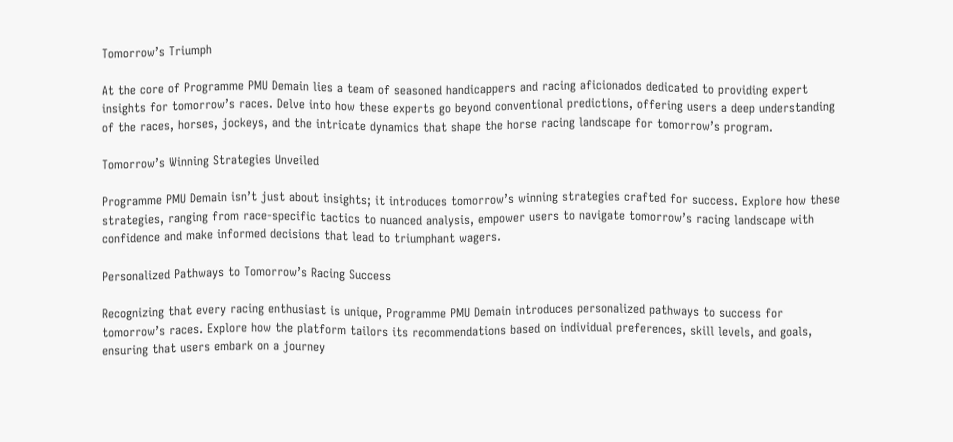Tomorrow’s Triumph

At the core of Programme PMU Demain lies a team of seasoned handicappers and racing aficionados dedicated to providing expert insights for tomorrow’s races. Delve into how these experts go beyond conventional predictions, offering users a deep understanding of the races, horses, jockeys, and the intricate dynamics that shape the horse racing landscape for tomorrow’s program.

Tomorrow’s Winning Strategies Unveiled

Programme PMU Demain isn’t just about insights; it introduces tomorrow’s winning strategies crafted for success. Explore how these strategies, ranging from race-specific tactics to nuanced analysis, empower users to navigate tomorrow’s racing landscape with confidence and make informed decisions that lead to triumphant wagers.

Personalized Pathways to Tomorrow’s Racing Success

Recognizing that every racing enthusiast is unique, Programme PMU Demain introduces personalized pathways to success for tomorrow’s races. Explore how the platform tailors its recommendations based on individual preferences, skill levels, and goals, ensuring that users embark on a journey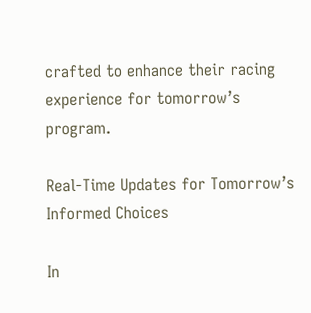crafted to enhance their racing experience for tomorrow’s program.

Real-Time Updates for Tomorrow’s Informed Choices

In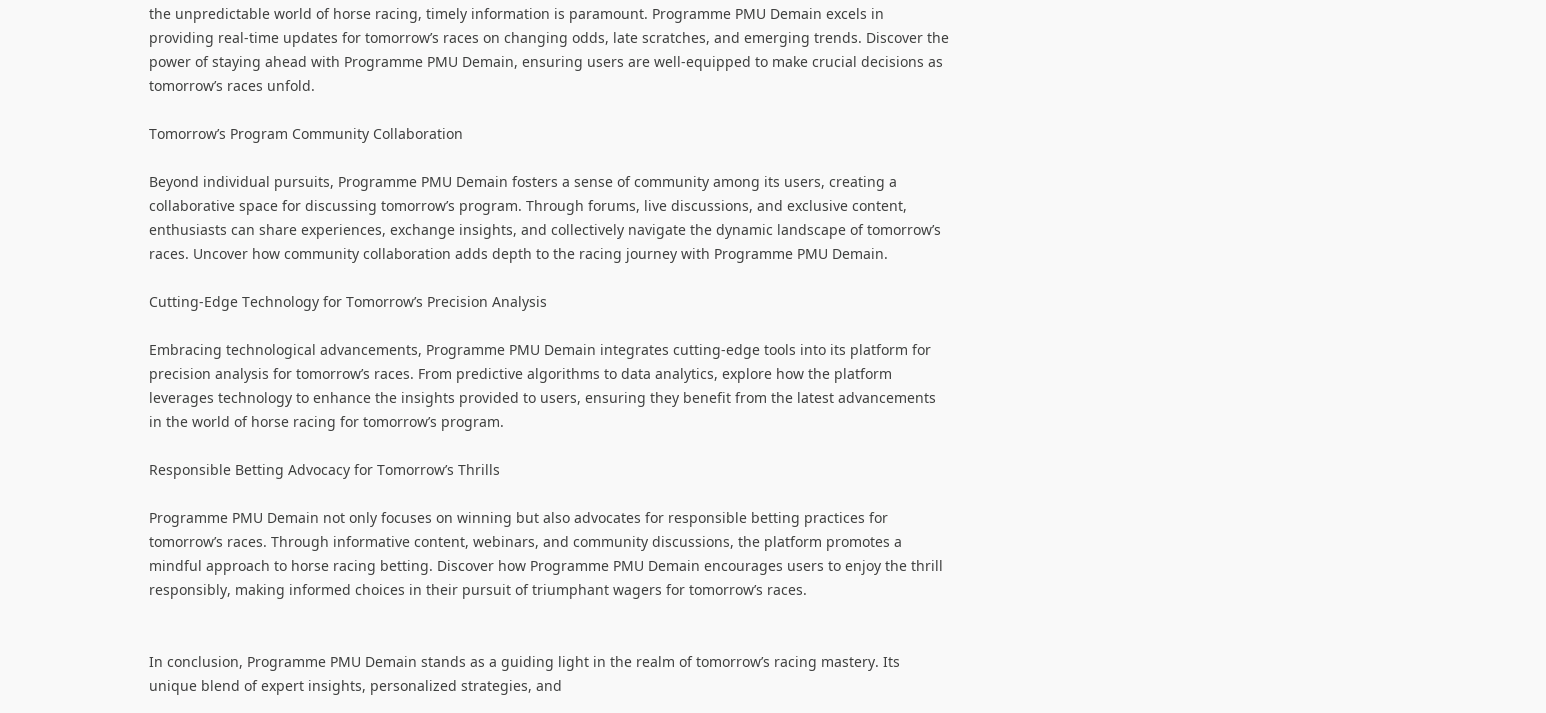the unpredictable world of horse racing, timely information is paramount. Programme PMU Demain excels in providing real-time updates for tomorrow’s races on changing odds, late scratches, and emerging trends. Discover the power of staying ahead with Programme PMU Demain, ensuring users are well-equipped to make crucial decisions as tomorrow’s races unfold.

Tomorrow’s Program Community Collaboration

Beyond individual pursuits, Programme PMU Demain fosters a sense of community among its users, creating a collaborative space for discussing tomorrow’s program. Through forums, live discussions, and exclusive content, enthusiasts can share experiences, exchange insights, and collectively navigate the dynamic landscape of tomorrow’s races. Uncover how community collaboration adds depth to the racing journey with Programme PMU Demain.

Cutting-Edge Technology for Tomorrow’s Precision Analysis

Embracing technological advancements, Programme PMU Demain integrates cutting-edge tools into its platform for precision analysis for tomorrow’s races. From predictive algorithms to data analytics, explore how the platform leverages technology to enhance the insights provided to users, ensuring they benefit from the latest advancements in the world of horse racing for tomorrow’s program.

Responsible Betting Advocacy for Tomorrow’s Thrills

Programme PMU Demain not only focuses on winning but also advocates for responsible betting practices for tomorrow’s races. Through informative content, webinars, and community discussions, the platform promotes a mindful approach to horse racing betting. Discover how Programme PMU Demain encourages users to enjoy the thrill responsibly, making informed choices in their pursuit of triumphant wagers for tomorrow’s races.


In conclusion, Programme PMU Demain stands as a guiding light in the realm of tomorrow’s racing mastery. Its unique blend of expert insights, personalized strategies, and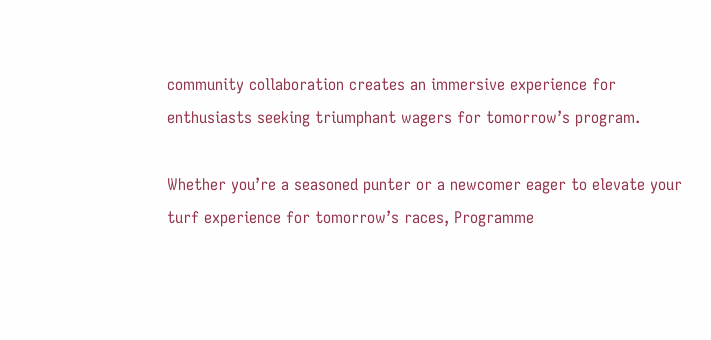community collaboration creates an immersive experience for enthusiasts seeking triumphant wagers for tomorrow’s program.

Whether you’re a seasoned punter or a newcomer eager to elevate your turf experience for tomorrow’s races, Programme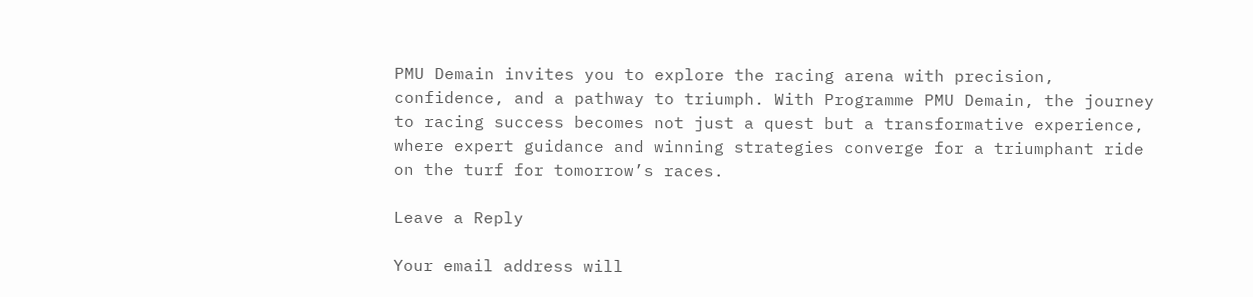PMU Demain invites you to explore the racing arena with precision, confidence, and a pathway to triumph. With Programme PMU Demain, the journey to racing success becomes not just a quest but a transformative experience, where expert guidance and winning strategies converge for a triumphant ride on the turf for tomorrow’s races.

Leave a Reply

Your email address will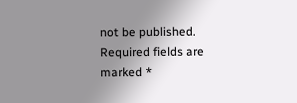not be published. Required fields are marked *